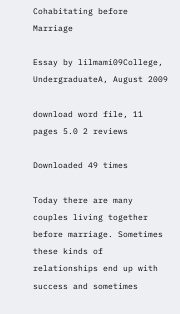Cohabitating before Marriage

Essay by lilmami09College, UndergraduateA, August 2009

download word file, 11 pages 5.0 2 reviews

Downloaded 49 times

Today there are many couples living together before marriage. Sometimes these kinds of relationships end up with success and sometimes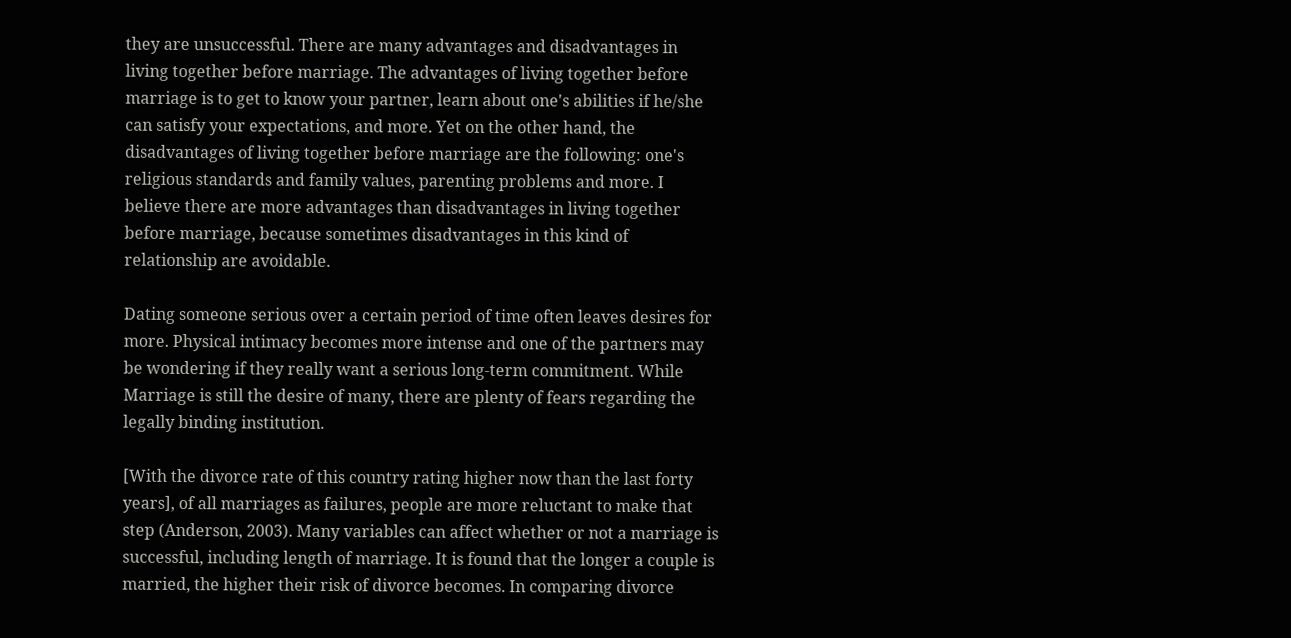they are unsuccessful. There are many advantages and disadvantages in living together before marriage. The advantages of living together before marriage is to get to know your partner, learn about one's abilities if he/she can satisfy your expectations, and more. Yet on the other hand, the disadvantages of living together before marriage are the following: one's religious standards and family values, parenting problems and more. I believe there are more advantages than disadvantages in living together before marriage, because sometimes disadvantages in this kind of relationship are avoidable.

Dating someone serious over a certain period of time often leaves desires for more. Physical intimacy becomes more intense and one of the partners may be wondering if they really want a serious long-term commitment. While Marriage is still the desire of many, there are plenty of fears regarding the legally binding institution.

[With the divorce rate of this country rating higher now than the last forty years], of all marriages as failures, people are more reluctant to make that step (Anderson, 2003). Many variables can affect whether or not a marriage is successful, including length of marriage. It is found that the longer a couple is married, the higher their risk of divorce becomes. In comparing divorce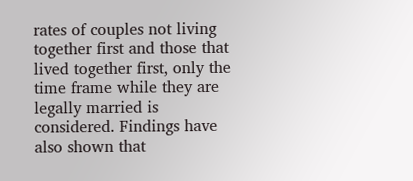rates of couples not living together first and those that lived together first, only the time frame while they are legally married is considered. Findings have also shown that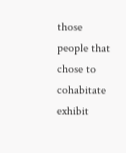those people that chose to cohabitate exhibit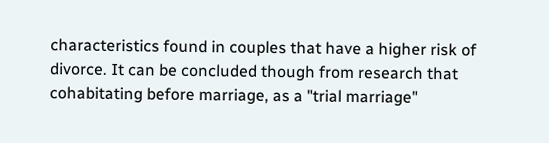characteristics found in couples that have a higher risk of divorce. It can be concluded though from research that cohabitating before marriage, as a "trial marriage"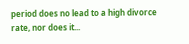period does no lead to a high divorce rate, nor does it...